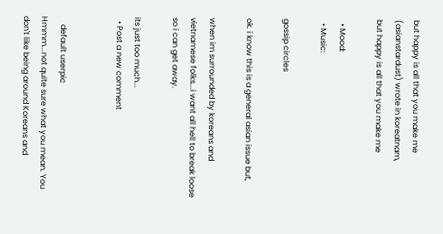but happy is all that you make me (asianstardust) wrote in koreatnam,
but happy is all that you make me

  • Mood:
  • Music:

gossip circles

ok. i know this is a general asian issue but,

when im surrounded by koreans and vietnamese folks...i want all hell to break loose so i can get away.

its just too much...
  • Post a new comment


    default userpic
Hmmm...not quite sure what you mean. You don't like being around Koreans and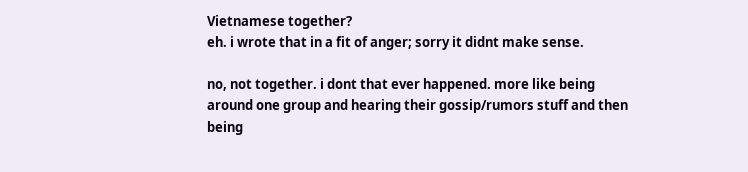Vietnamese together?
eh. i wrote that in a fit of anger; sorry it didnt make sense.

no, not together. i dont that ever happened. more like being around one group and hearing their gossip/rumors stuff and then being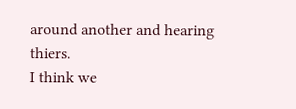around another and hearing thiers.
I think we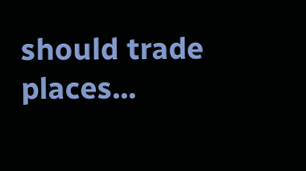should trade places...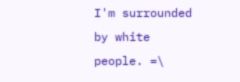I'm surrounded by white people. =\